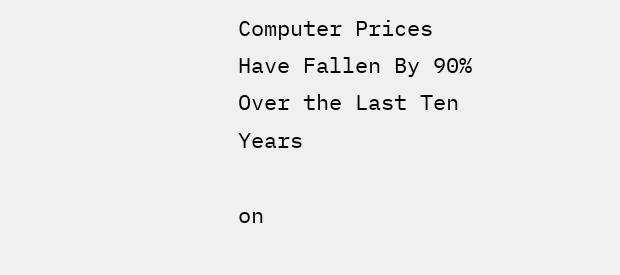Computer Prices Have Fallen By 90% Over the Last Ten Years

on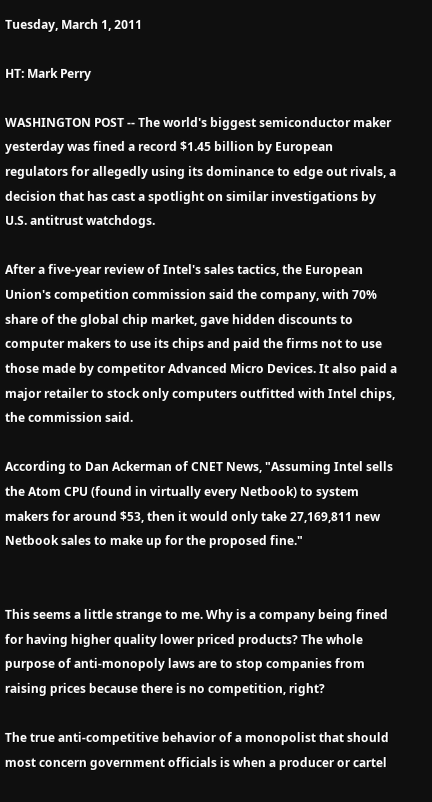Tuesday, March 1, 2011

HT: Mark Perry

WASHINGTON POST -- The world's biggest semiconductor maker yesterday was fined a record $1.45 billion by European regulators for allegedly using its dominance to edge out rivals, a decision that has cast a spotlight on similar investigations by U.S. antitrust watchdogs.

After a five-year review of Intel's sales tactics, the European Union's competition commission said the company, with 70% share of the global chip market, gave hidden discounts to computer makers to use its chips and paid the firms not to use those made by competitor Advanced Micro Devices. It also paid a major retailer to stock only computers outfitted with Intel chips, the commission said.

According to Dan Ackerman of CNET News, "Assuming Intel sells the Atom CPU (found in virtually every Netbook) to system makers for around $53, then it would only take 27,169,811 new Netbook sales to make up for the proposed fine."


This seems a little strange to me. Why is a company being fined for having higher quality lower priced products? The whole purpose of anti-monopoly laws are to stop companies from raising prices because there is no competition, right?

The true anti-competitive behavior of a monopolist that should most concern government officials is when a producer or cartel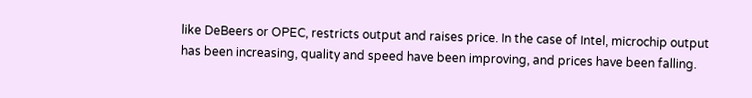like DeBeers or OPEC, restricts output and raises price. In the case of Intel, microchip output has been increasing, quality and speed have been improving, and prices have been falling.